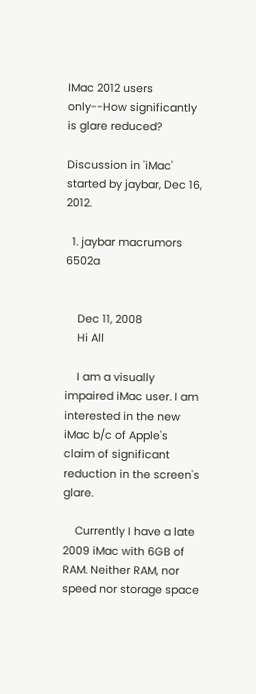IMac 2012 users only--How significantly is glare reduced?

Discussion in 'iMac' started by jaybar, Dec 16, 2012.

  1. jaybar macrumors 6502a


    Dec 11, 2008
    Hi All

    I am a visually impaired iMac user. I am interested in the new iMac b/c of Apple's claim of significant reduction in the screen's glare.

    Currently I have a late 2009 iMac with 6GB of RAM. Neither RAM, nor speed nor storage space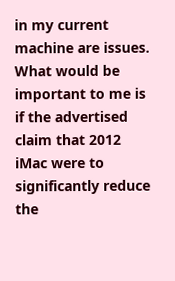in my current machine are issues. What would be important to me is if the advertised claim that 2012 iMac were to significantly reduce the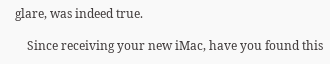glare, was indeed true.

    Since receiving your new iMac, have you found this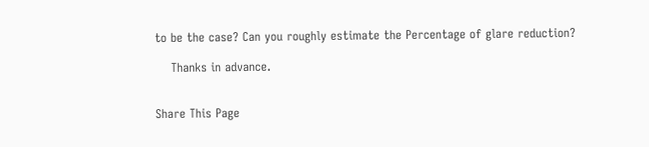to be the case? Can you roughly estimate the Percentage of glare reduction?

    Thanks in advance.


Share This Page